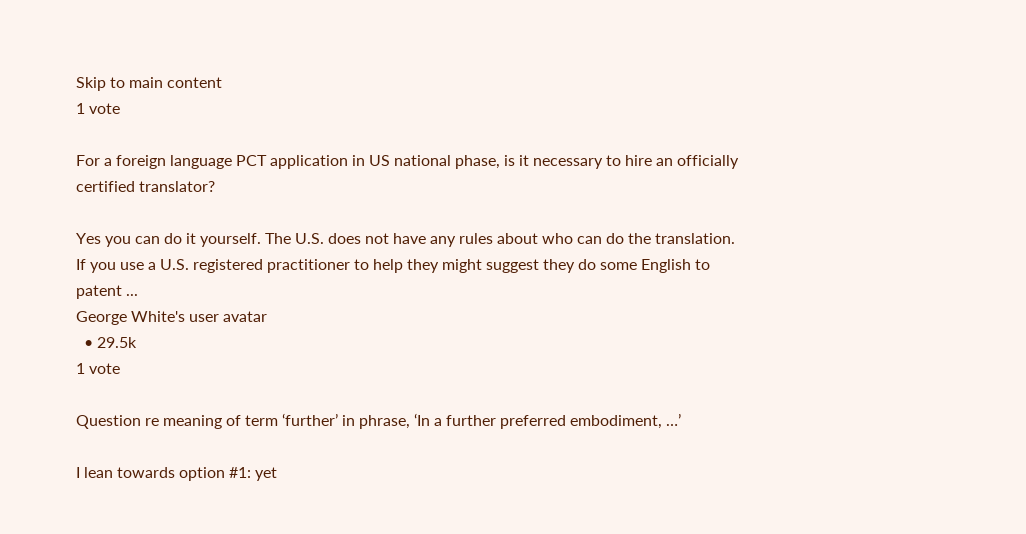Skip to main content
1 vote

For a foreign language PCT application in US national phase, is it necessary to hire an officially certified translator?

Yes you can do it yourself. The U.S. does not have any rules about who can do the translation. If you use a U.S. registered practitioner to help they might suggest they do some English to patent ...
George White's user avatar
  • 29.5k
1 vote

Question re meaning of term ‘further’ in phrase, ‘In a further preferred embodiment, …’

I lean towards option #1: yet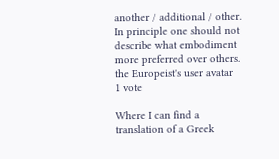another / additional / other. In principle one should not describe what embodiment more preferred over others.
the Europeist's user avatar
1 vote

Where I can find a translation of a Greek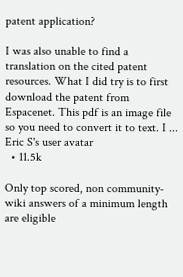patent application?

I was also unable to find a translation on the cited patent resources. What I did try is to first download the patent from Espacenet. This pdf is an image file so you need to convert it to text. I ...
Eric S's user avatar
  • 11.5k

Only top scored, non community-wiki answers of a minimum length are eligible